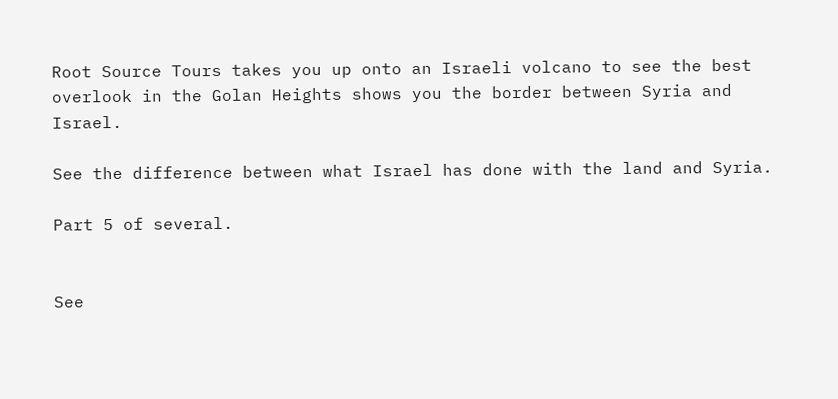Root Source Tours takes you up onto an Israeli volcano to see the best overlook in the Golan Heights shows you the border between Syria and Israel.

See the difference between what Israel has done with the land and Syria.

Part 5 of several.


See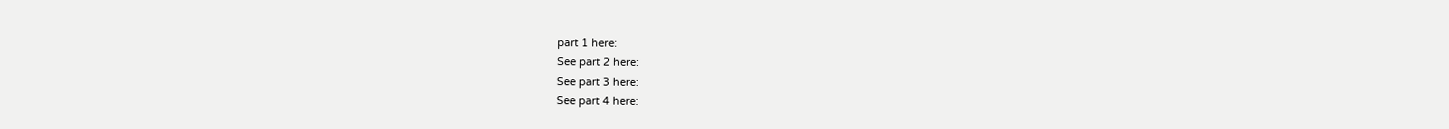part 1 here:
See part 2 here:
See part 3 here:
See part 4 here: